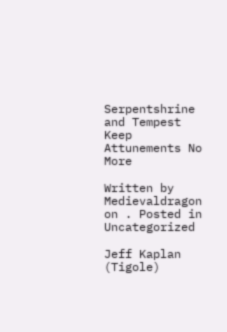Serpentshrine and Tempest Keep Attunements No More

Written by Medievaldragon on . Posted in Uncategorized

Jeff Kaplan (Tigole)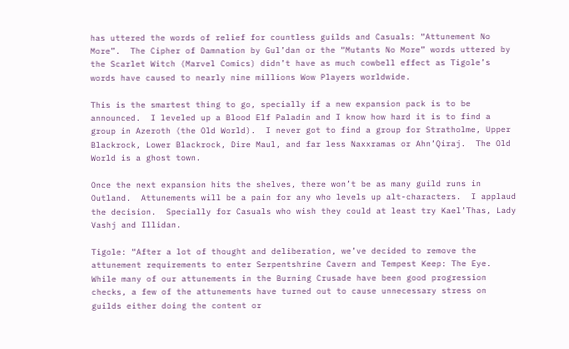has uttered the words of relief for countless guilds and Casuals: “Attunement No More”.  The Cipher of Damnation by Gul’dan or the “Mutants No More” words uttered by the Scarlet Witch (Marvel Comics) didn’t have as much cowbell effect as Tigole’s words have caused to nearly nine millions Wow Players worldwide.

This is the smartest thing to go, specially if a new expansion pack is to be announced.  I leveled up a Blood Elf Paladin and I know how hard it is to find a group in Azeroth (the Old World).  I never got to find a group for Stratholme, Upper Blackrock, Lower Blackrock, Dire Maul, and far less Naxxramas or Ahn’Qiraj.  The Old World is a ghost town.

Once the next expansion hits the shelves, there won’t be as many guild runs in Outland.  Attunements will be a pain for any who levels up alt-characters.  I applaud the decision.  Specially for Casuals who wish they could at least try Kael’Thas, Lady Vashj and Illidan.

Tigole: “After a lot of thought and deliberation, we’ve decided to remove the attunement requirements to enter Serpentshrine Cavern and Tempest Keep: The Eye. While many of our attunements in the Burning Crusade have been good progression checks, a few of the attunements have turned out to cause unnecessary stress on guilds either doing the content or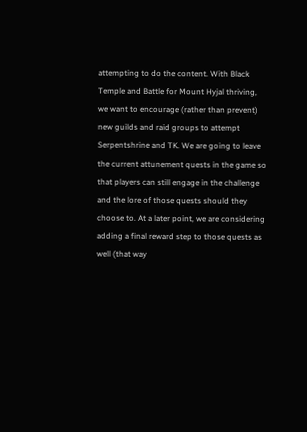attempting to do the content. With Black Temple and Battle for Mount Hyjal thriving, we want to encourage (rather than prevent) new guilds and raid groups to attempt Serpentshrine and TK. We are going to leave the current attunement quests in the game so that players can still engage in the challenge and the lore of those quests should they choose to. At a later point, we are considering adding a final reward step to those quests as well (that way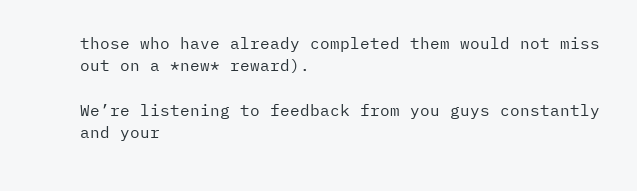those who have already completed them would not miss out on a *new* reward).

We’re listening to feedback from you guys constantly and your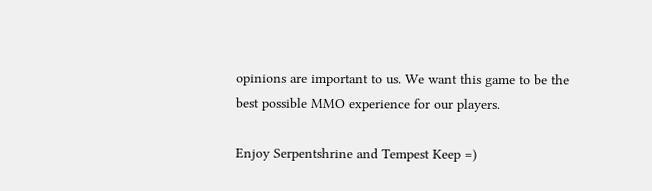opinions are important to us. We want this game to be the best possible MMO experience for our players.

Enjoy Serpentshrine and Tempest Keep =)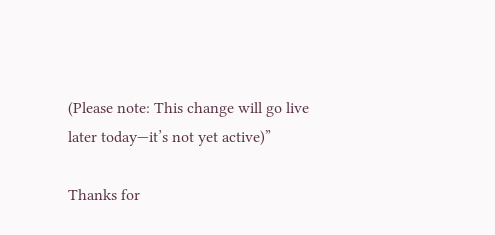(Please note: This change will go live later today—it’s not yet active)”

Thanks for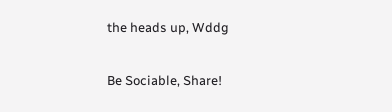the heads up, Wddg

Be Sociable, Share!